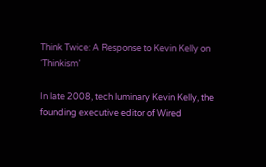Think Twice: A Response to Kevin Kelly on ‘Thinkism’

In late 2008, tech luminary Kevin Kelly, the founding executive editor of Wired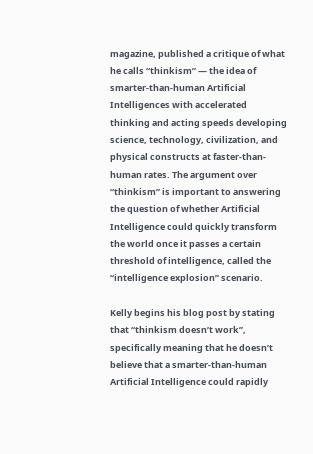magazine, published a critique of what he calls “thinkism” — the idea of smarter-than-human Artificial Intelligences with accelerated thinking and acting speeds developing science, technology, civilization, and physical constructs at faster-than-human rates. The argument over “thinkism” is important to answering the question of whether Artificial Intelligence could quickly transform the world once it passes a certain threshold of intelligence, called the “intelligence explosion” scenario.

Kelly begins his blog post by stating that “thinkism doesn’t work”, specifically meaning that he doesn’t believe that a smarter-than-human Artificial Intelligence could rapidly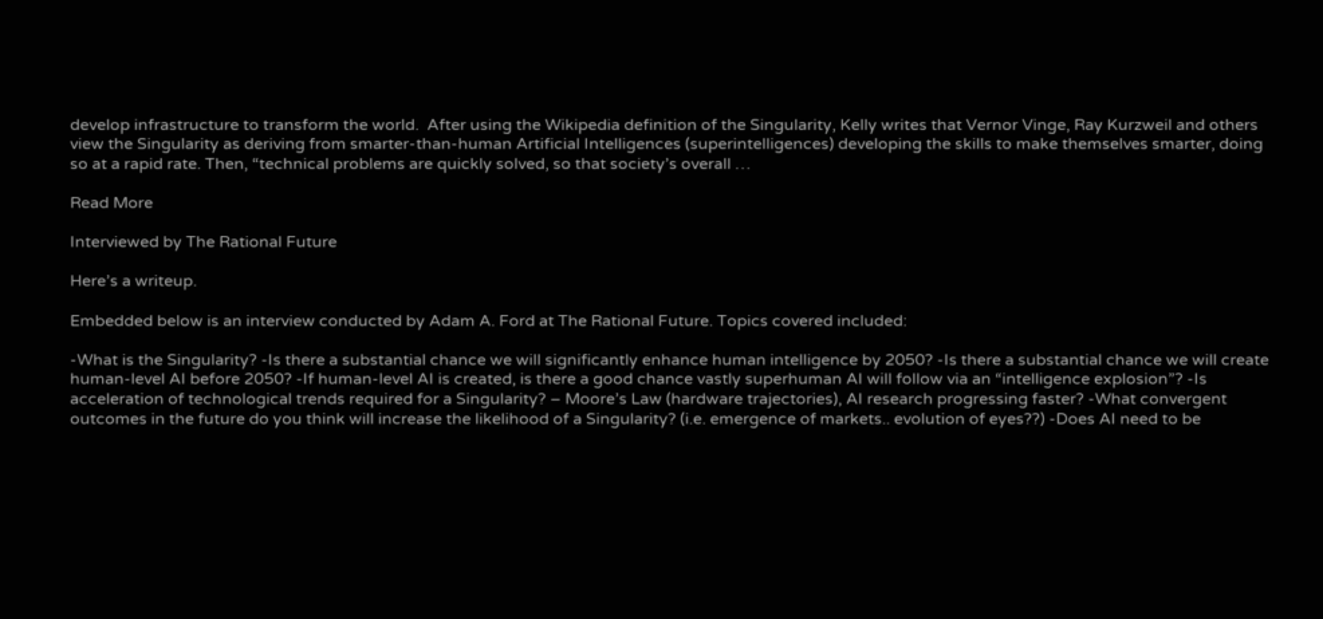develop infrastructure to transform the world.  After using the Wikipedia definition of the Singularity, Kelly writes that Vernor Vinge, Ray Kurzweil and others view the Singularity as deriving from smarter-than-human Artificial Intelligences (superintelligences) developing the skills to make themselves smarter, doing so at a rapid rate. Then, “technical problems are quickly solved, so that society’s overall …

Read More

Interviewed by The Rational Future

Here’s a writeup.

Embedded below is an interview conducted by Adam A. Ford at The Rational Future. Topics covered included:

-What is the Singularity? -Is there a substantial chance we will significantly enhance human intelligence by 2050? -Is there a substantial chance we will create human-level AI before 2050? -If human-level AI is created, is there a good chance vastly superhuman AI will follow via an “intelligence explosion”? -Is acceleration of technological trends required for a Singularity? – Moore’s Law (hardware trajectories), AI research progressing faster? -What convergent outcomes in the future do you think will increase the likelihood of a Singularity? (i.e. emergence of markets.. evolution of eyes??) -Does AI need to be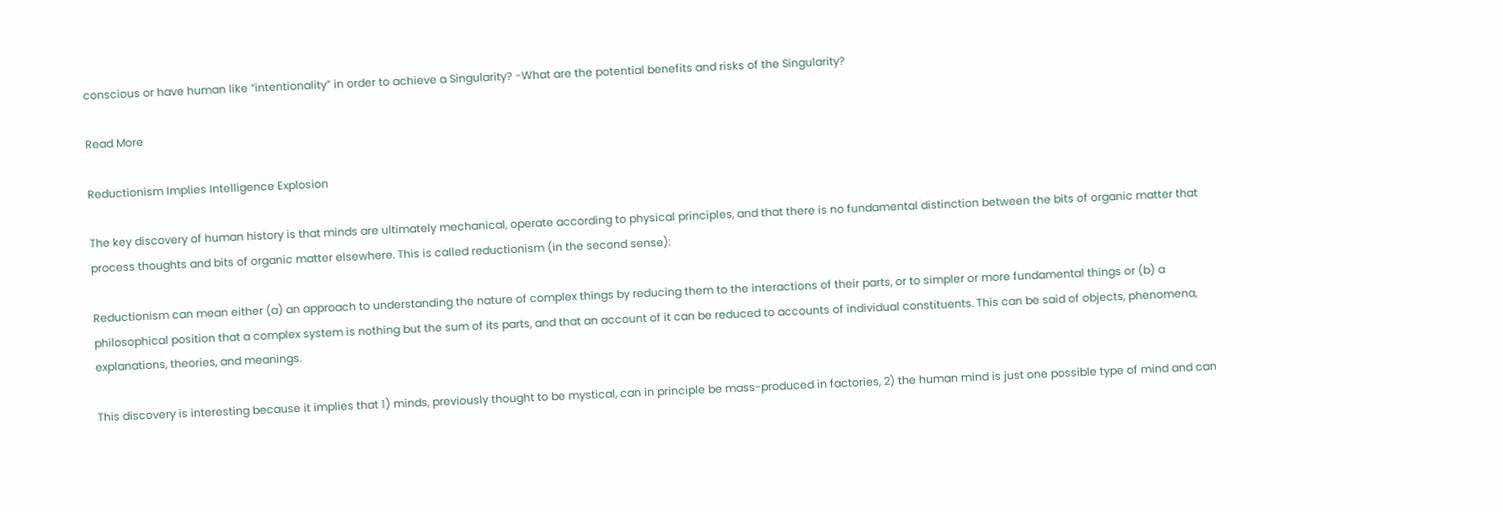conscious or have human like “intentionality” in order to achieve a Singularity? -What are the potential benefits and risks of the Singularity?

Read More

Reductionism Implies Intelligence Explosion

The key discovery of human history is that minds are ultimately mechanical, operate according to physical principles, and that there is no fundamental distinction between the bits of organic matter that process thoughts and bits of organic matter elsewhere. This is called reductionism (in the second sense):

Reductionism can mean either (a) an approach to understanding the nature of complex things by reducing them to the interactions of their parts, or to simpler or more fundamental things or (b) a philosophical position that a complex system is nothing but the sum of its parts, and that an account of it can be reduced to accounts of individual constituents. This can be said of objects, phenomena, explanations, theories, and meanings.

This discovery is interesting because it implies that 1) minds, previously thought to be mystical, can in principle be mass-produced in factories, 2) the human mind is just one possible type of mind and can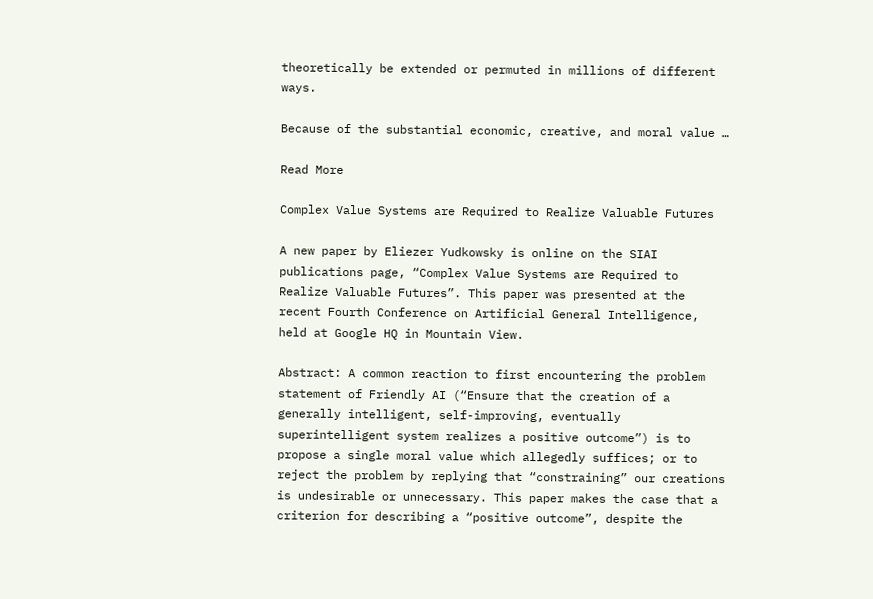theoretically be extended or permuted in millions of different ways.

Because of the substantial economic, creative, and moral value …

Read More

Complex Value Systems are Required to Realize Valuable Futures

A new paper by Eliezer Yudkowsky is online on the SIAI publications page, “Complex Value Systems are Required to Realize Valuable Futures”. This paper was presented at the recent Fourth Conference on Artificial General Intelligence, held at Google HQ in Mountain View.

Abstract: A common reaction to first encountering the problem statement of Friendly AI (“Ensure that the creation of a generally intelligent, self-improving, eventually superintelligent system realizes a positive outcome”) is to propose a single moral value which allegedly suffices; or to reject the problem by replying that “constraining” our creations is undesirable or unnecessary. This paper makes the case that a criterion for describing a “positive outcome”, despite the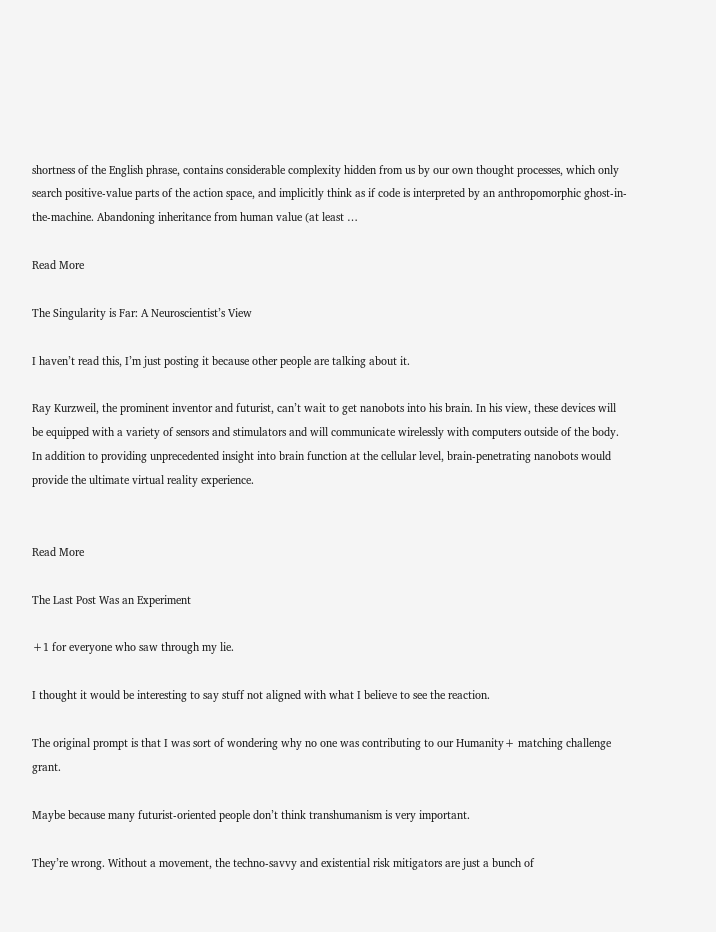shortness of the English phrase, contains considerable complexity hidden from us by our own thought processes, which only search positive-value parts of the action space, and implicitly think as if code is interpreted by an anthropomorphic ghost-in-the-machine. Abandoning inheritance from human value (at least …

Read More

The Singularity is Far: A Neuroscientist’s View

I haven’t read this, I’m just posting it because other people are talking about it.

Ray Kurzweil, the prominent inventor and futurist, can’t wait to get nanobots into his brain. In his view, these devices will be equipped with a variety of sensors and stimulators and will communicate wirelessly with computers outside of the body. In addition to providing unprecedented insight into brain function at the cellular level, brain-penetrating nanobots would provide the ultimate virtual reality experience.


Read More

The Last Post Was an Experiment

+1 for everyone who saw through my lie.

I thought it would be interesting to say stuff not aligned with what I believe to see the reaction.

The original prompt is that I was sort of wondering why no one was contributing to our Humanity+ matching challenge grant.

Maybe because many futurist-oriented people don’t think transhumanism is very important.

They’re wrong. Without a movement, the techno-savvy and existential risk mitigators are just a bunch of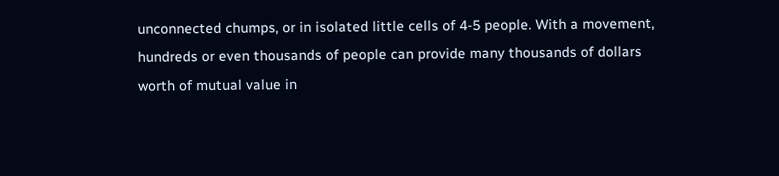unconnected chumps, or in isolated little cells of 4-5 people. With a movement, hundreds or even thousands of people can provide many thousands of dollars worth of mutual value in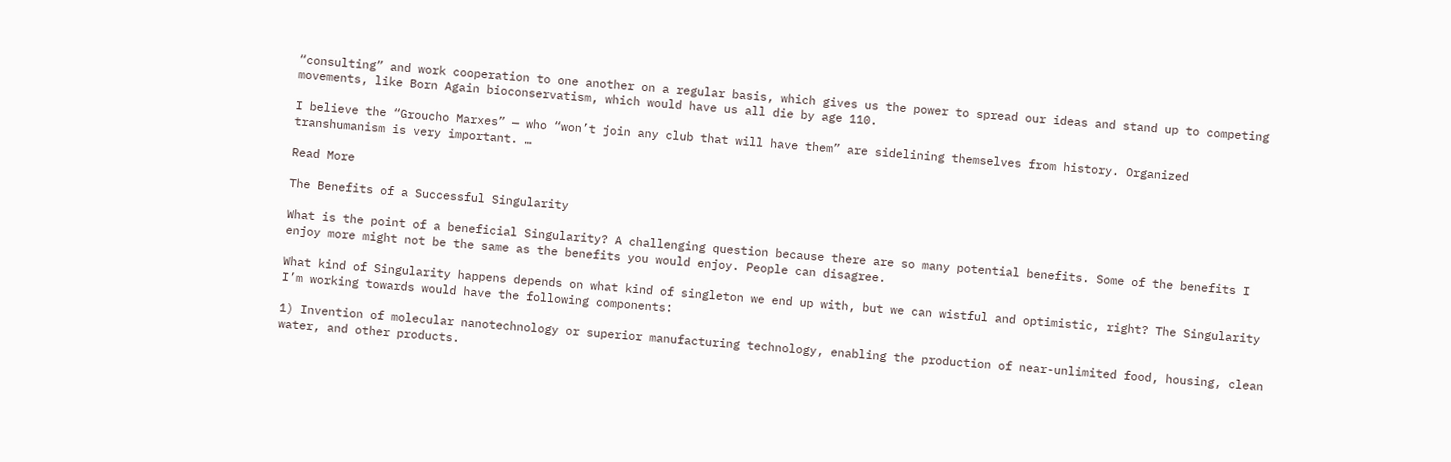“consulting” and work cooperation to one another on a regular basis, which gives us the power to spread our ideas and stand up to competing movements, like Born Again bioconservatism, which would have us all die by age 110.

I believe the “Groucho Marxes” — who “won’t join any club that will have them” are sidelining themselves from history. Organized transhumanism is very important. …

Read More

The Benefits of a Successful Singularity

What is the point of a beneficial Singularity? A challenging question because there are so many potential benefits. Some of the benefits I enjoy more might not be the same as the benefits you would enjoy. People can disagree.

What kind of Singularity happens depends on what kind of singleton we end up with, but we can wistful and optimistic, right? The Singularity I’m working towards would have the following components:

1) Invention of molecular nanotechnology or superior manufacturing technology, enabling the production of near-unlimited food, housing, clean water, and other products.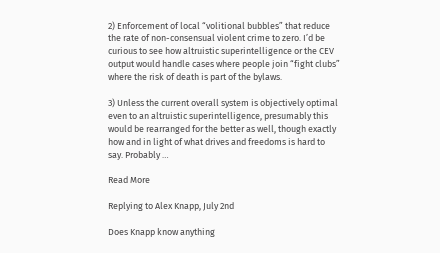2) Enforcement of local “volitional bubbles” that reduce the rate of non-consensual violent crime to zero. I’d be curious to see how altruistic superintelligence or the CEV output would handle cases where people join “fight clubs” where the risk of death is part of the bylaws.

3) Unless the current overall system is objectively optimal even to an altruistic superintelligence, presumably this would be rearranged for the better as well, though exactly how and in light of what drives and freedoms is hard to say. Probably …

Read More

Replying to Alex Knapp, July 2nd

Does Knapp know anything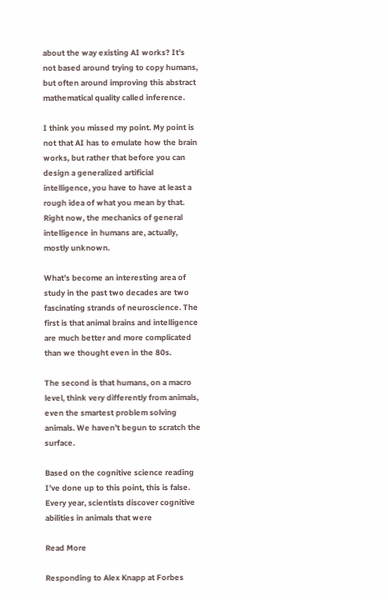about the way existing AI works? It’s not based around trying to copy humans, but often around improving this abstract mathematical quality called inference.

I think you missed my point. My point is not that AI has to emulate how the brain works, but rather that before you can design a generalized artificial intelligence, you have to have at least a rough idea of what you mean by that. Right now, the mechanics of general intelligence in humans are, actually, mostly unknown.

What’s become an interesting area of study in the past two decades are two fascinating strands of neuroscience. The first is that animal brains and intelligence are much better and more complicated than we thought even in the 80s.

The second is that humans, on a macro level, think very differently from animals, even the smartest problem solving animals. We haven’t begun to scratch the surface.

Based on the cognitive science reading I’ve done up to this point, this is false. Every year, scientists discover cognitive abilities in animals that were

Read More

Responding to Alex Knapp at Forbes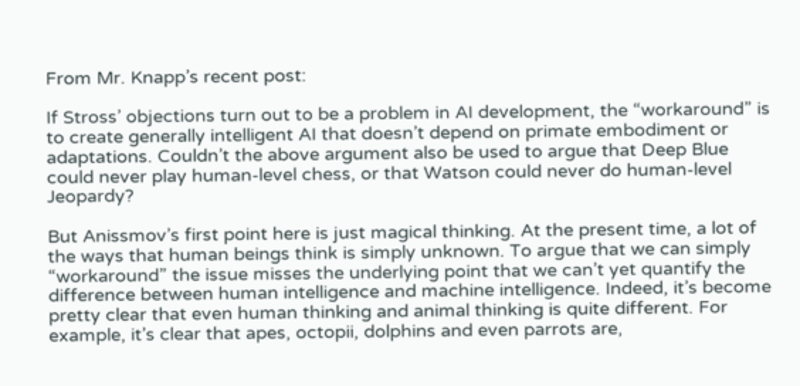From Mr. Knapp’s recent post:

If Stross’ objections turn out to be a problem in AI development, the “workaround” is to create generally intelligent AI that doesn’t depend on primate embodiment or adaptations. Couldn’t the above argument also be used to argue that Deep Blue could never play human-level chess, or that Watson could never do human-level Jeopardy?

But Anissmov’s first point here is just magical thinking. At the present time, a lot of the ways that human beings think is simply unknown. To argue that we can simply “workaround” the issue misses the underlying point that we can’t yet quantify the difference between human intelligence and machine intelligence. Indeed, it’s become pretty clear that even human thinking and animal thinking is quite different. For example, it’s clear that apes, octopii, dolphins and even parrots are,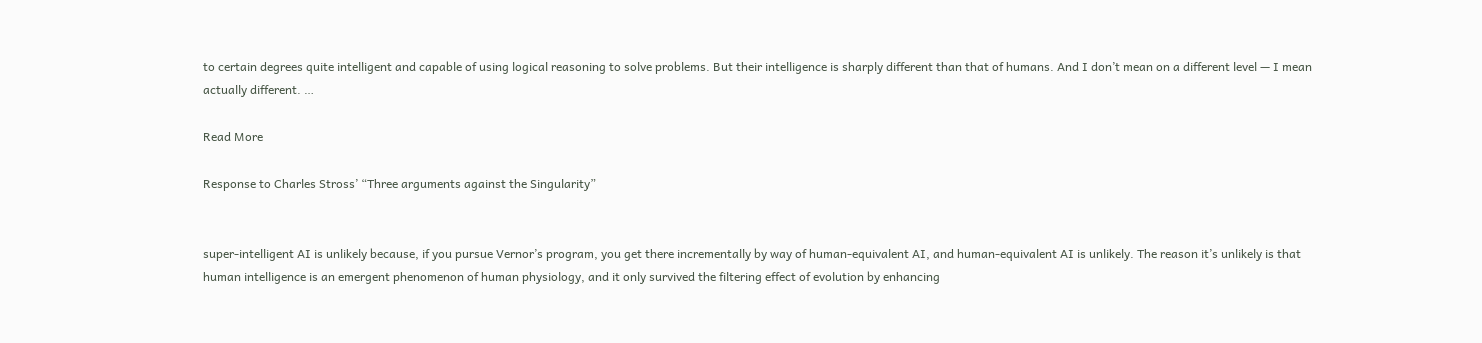to certain degrees quite intelligent and capable of using logical reasoning to solve problems. But their intelligence is sharply different than that of humans. And I don’t mean on a different level — I mean actually different. …

Read More

Response to Charles Stross’ “Three arguments against the Singularity”


super-intelligent AI is unlikely because, if you pursue Vernor’s program, you get there incrementally by way of human-equivalent AI, and human-equivalent AI is unlikely. The reason it’s unlikely is that human intelligence is an emergent phenomenon of human physiology, and it only survived the filtering effect of evolution by enhancing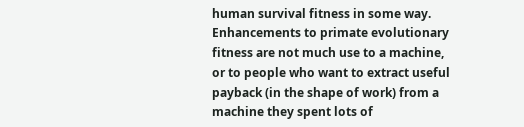human survival fitness in some way. Enhancements to primate evolutionary fitness are not much use to a machine, or to people who want to extract useful payback (in the shape of work) from a machine they spent lots of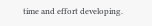time and effort developing.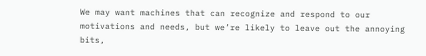We may want machines that can recognize and respond to our motivations and needs, but we’re likely to leave out the annoying bits,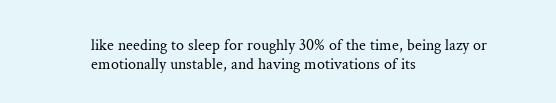like needing to sleep for roughly 30% of the time, being lazy or emotionally unstable, and having motivations of its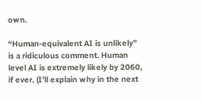own.

“Human-equivalent AI is unlikely” is a ridiculous comment. Human level AI is extremely likely by 2060, if ever. (I’ll explain why in the next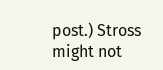post.) Stross might not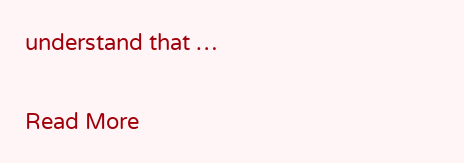understand that …

Read More